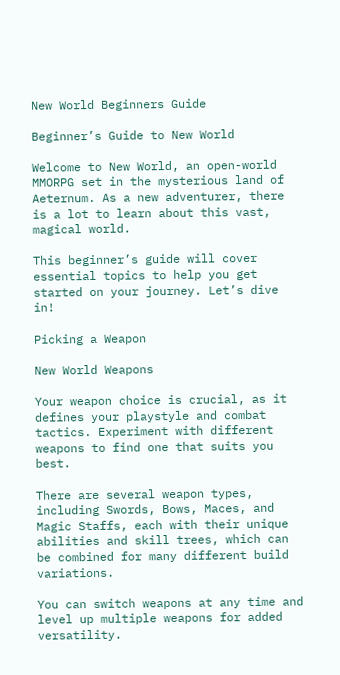New World Beginners Guide

Beginner’s Guide to New World

Welcome to New World, an open-world MMORPG set in the mysterious land of Aeternum. As a new adventurer, there is a lot to learn about this vast, magical world.

This beginner’s guide will cover essential topics to help you get started on your journey. Let’s dive in!

Picking a Weapon

New World Weapons

Your weapon choice is crucial, as it defines your playstyle and combat tactics. Experiment with different weapons to find one that suits you best.

There are several weapon types, including Swords, Bows, Maces, and Magic Staffs, each with their unique abilities and skill trees, which can be combined for many different build variations.

You can switch weapons at any time and level up multiple weapons for added versatility.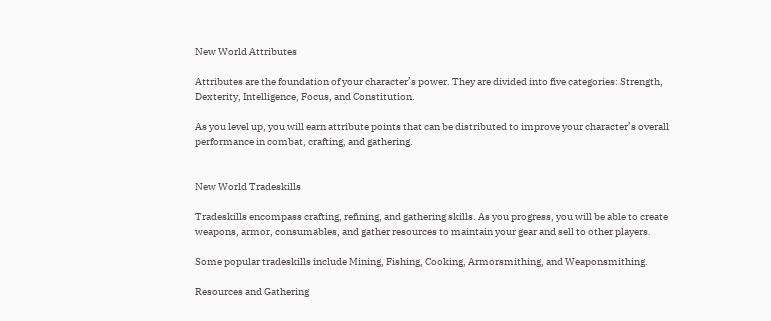New World Attributes

Attributes are the foundation of your character’s power. They are divided into five categories: Strength, Dexterity, Intelligence, Focus, and Constitution.

As you level up, you will earn attribute points that can be distributed to improve your character’s overall performance in combat, crafting, and gathering.


New World Tradeskills

Tradeskills encompass crafting, refining, and gathering skills. As you progress, you will be able to create weapons, armor, consumables, and gather resources to maintain your gear and sell to other players.

Some popular tradeskills include Mining, Fishing, Cooking, Armorsmithing, and Weaponsmithing.

Resources and Gathering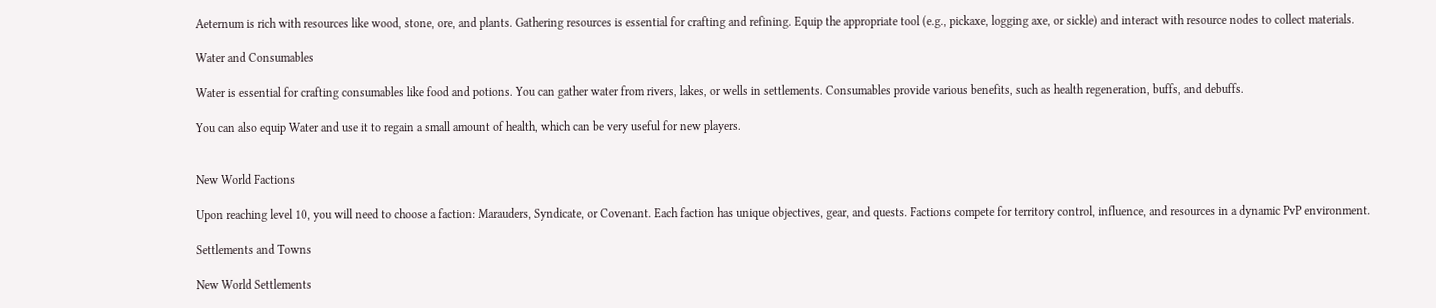Aeternum is rich with resources like wood, stone, ore, and plants. Gathering resources is essential for crafting and refining. Equip the appropriate tool (e.g., pickaxe, logging axe, or sickle) and interact with resource nodes to collect materials.

Water and Consumables

Water is essential for crafting consumables like food and potions. You can gather water from rivers, lakes, or wells in settlements. Consumables provide various benefits, such as health regeneration, buffs, and debuffs.

You can also equip Water and use it to regain a small amount of health, which can be very useful for new players.


New World Factions

Upon reaching level 10, you will need to choose a faction: Marauders, Syndicate, or Covenant. Each faction has unique objectives, gear, and quests. Factions compete for territory control, influence, and resources in a dynamic PvP environment.

Settlements and Towns

New World Settlements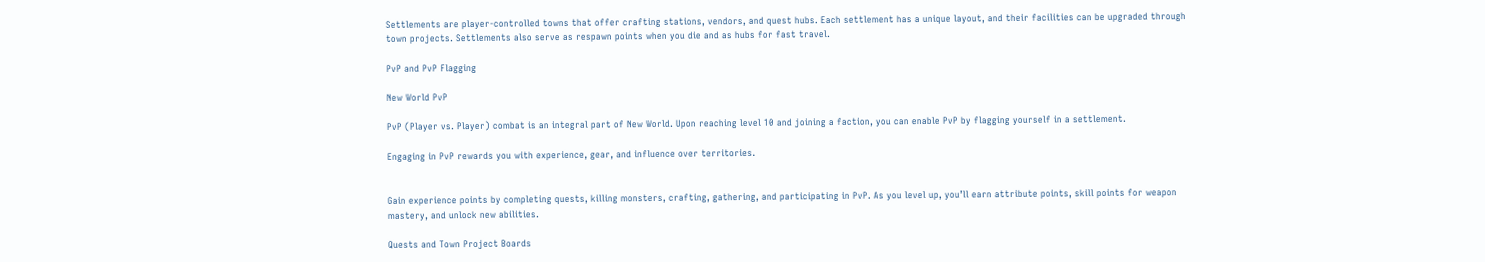Settlements are player-controlled towns that offer crafting stations, vendors, and quest hubs. Each settlement has a unique layout, and their facilities can be upgraded through town projects. Settlements also serve as respawn points when you die and as hubs for fast travel.

PvP and PvP Flagging

New World PvP

PvP (Player vs. Player) combat is an integral part of New World. Upon reaching level 10 and joining a faction, you can enable PvP by flagging yourself in a settlement.

Engaging in PvP rewards you with experience, gear, and influence over territories.


Gain experience points by completing quests, killing monsters, crafting, gathering, and participating in PvP. As you level up, you’ll earn attribute points, skill points for weapon mastery, and unlock new abilities.

Quests and Town Project Boards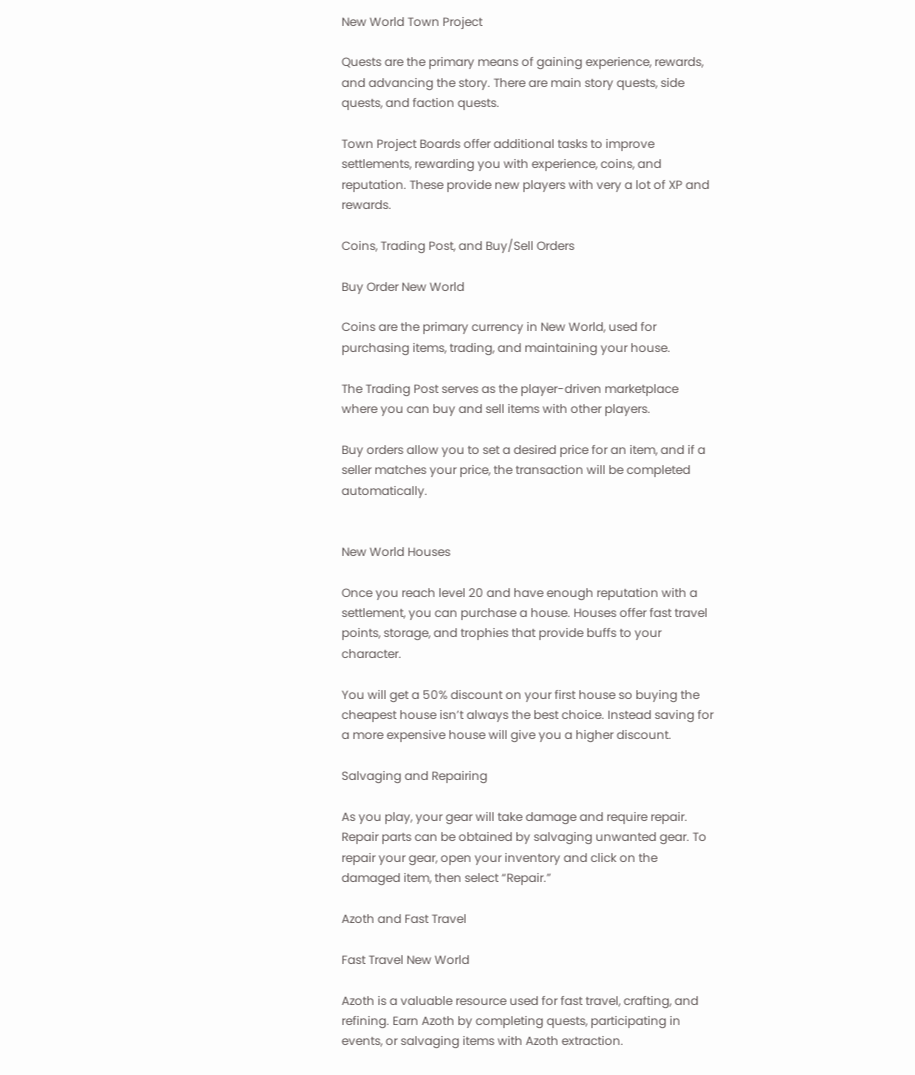New World Town Project

Quests are the primary means of gaining experience, rewards, and advancing the story. There are main story quests, side quests, and faction quests.

Town Project Boards offer additional tasks to improve settlements, rewarding you with experience, coins, and reputation. These provide new players with very a lot of XP and rewards.

Coins, Trading Post, and Buy/Sell Orders

Buy Order New World

Coins are the primary currency in New World, used for purchasing items, trading, and maintaining your house.

The Trading Post serves as the player-driven marketplace where you can buy and sell items with other players.

Buy orders allow you to set a desired price for an item, and if a seller matches your price, the transaction will be completed automatically.


New World Houses

Once you reach level 20 and have enough reputation with a settlement, you can purchase a house. Houses offer fast travel points, storage, and trophies that provide buffs to your character.

You will get a 50% discount on your first house so buying the cheapest house isn’t always the best choice. Instead saving for a more expensive house will give you a higher discount.

Salvaging and Repairing

As you play, your gear will take damage and require repair. Repair parts can be obtained by salvaging unwanted gear. To repair your gear, open your inventory and click on the damaged item, then select “Repair.”

Azoth and Fast Travel

Fast Travel New World

Azoth is a valuable resource used for fast travel, crafting, and refining. Earn Azoth by completing quests, participating in events, or salvaging items with Azoth extraction.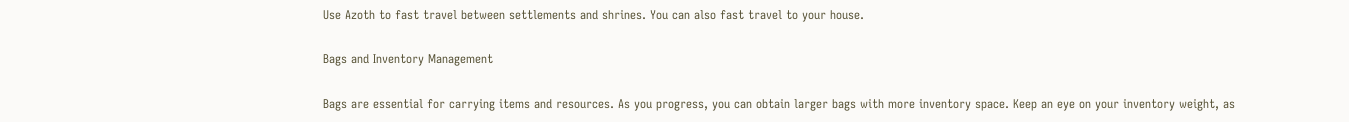Use Azoth to fast travel between settlements and shrines. You can also fast travel to your house.

Bags and Inventory Management

Bags are essential for carrying items and resources. As you progress, you can obtain larger bags with more inventory space. Keep an eye on your inventory weight, as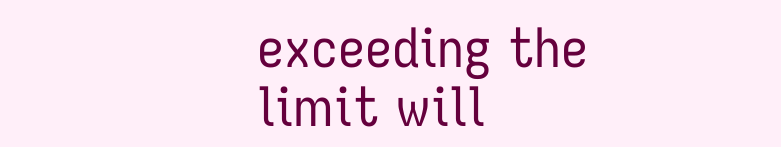exceeding the limit will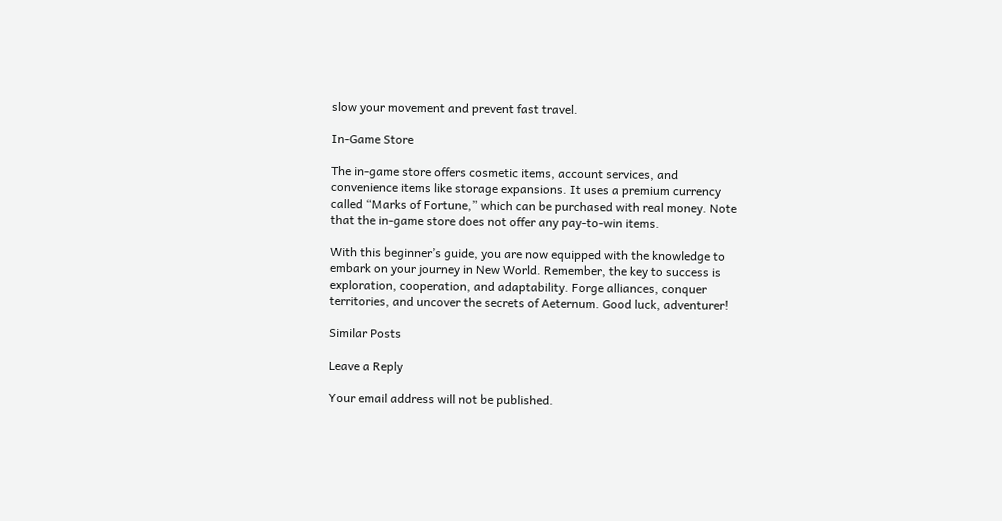slow your movement and prevent fast travel.

In-Game Store

The in-game store offers cosmetic items, account services, and convenience items like storage expansions. It uses a premium currency called “Marks of Fortune,” which can be purchased with real money. Note that the in-game store does not offer any pay-to-win items.

With this beginner’s guide, you are now equipped with the knowledge to embark on your journey in New World. Remember, the key to success is exploration, cooperation, and adaptability. Forge alliances, conquer territories, and uncover the secrets of Aeternum. Good luck, adventurer!

Similar Posts

Leave a Reply

Your email address will not be published.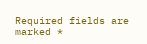Required fields are marked *